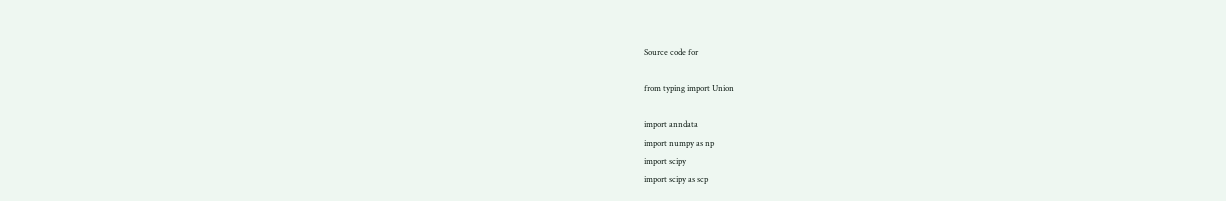Source code for

from typing import Union

import anndata
import numpy as np
import scipy
import scipy as scp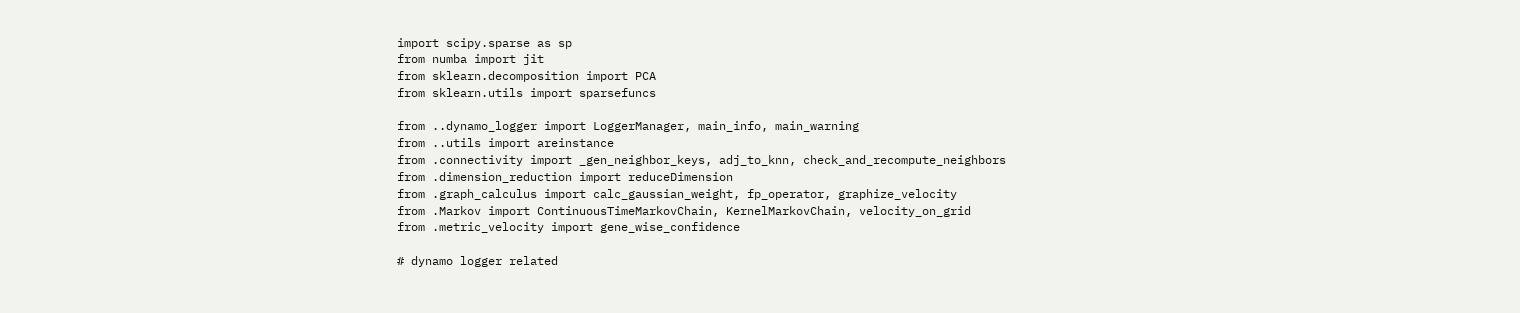import scipy.sparse as sp
from numba import jit
from sklearn.decomposition import PCA
from sklearn.utils import sparsefuncs

from ..dynamo_logger import LoggerManager, main_info, main_warning
from ..utils import areinstance
from .connectivity import _gen_neighbor_keys, adj_to_knn, check_and_recompute_neighbors
from .dimension_reduction import reduceDimension
from .graph_calculus import calc_gaussian_weight, fp_operator, graphize_velocity
from .Markov import ContinuousTimeMarkovChain, KernelMarkovChain, velocity_on_grid
from .metric_velocity import gene_wise_confidence

# dynamo logger related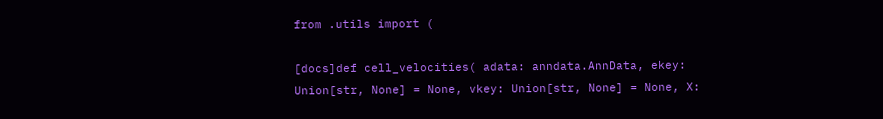from .utils import (

[docs]def cell_velocities( adata: anndata.AnnData, ekey: Union[str, None] = None, vkey: Union[str, None] = None, X: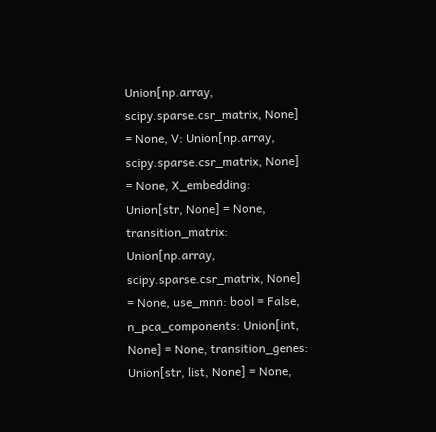Union[np.array, scipy.sparse.csr_matrix, None] = None, V: Union[np.array, scipy.sparse.csr_matrix, None] = None, X_embedding: Union[str, None] = None, transition_matrix: Union[np.array, scipy.sparse.csr_matrix, None] = None, use_mnn: bool = False, n_pca_components: Union[int, None] = None, transition_genes: Union[str, list, None] = None,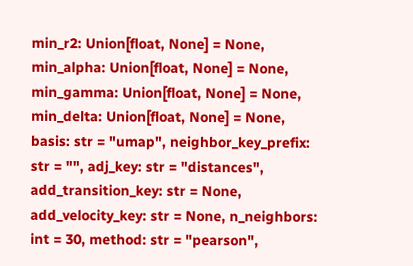min_r2: Union[float, None] = None, min_alpha: Union[float, None] = None, min_gamma: Union[float, None] = None, min_delta: Union[float, None] = None, basis: str = "umap", neighbor_key_prefix: str = "", adj_key: str = "distances", add_transition_key: str = None, add_velocity_key: str = None, n_neighbors: int = 30, method: str = "pearson",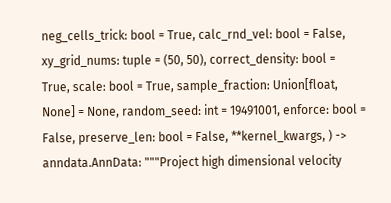neg_cells_trick: bool = True, calc_rnd_vel: bool = False, xy_grid_nums: tuple = (50, 50), correct_density: bool = True, scale: bool = True, sample_fraction: Union[float, None] = None, random_seed: int = 19491001, enforce: bool = False, preserve_len: bool = False, **kernel_kwargs, ) -> anndata.AnnData: """Project high dimensional velocity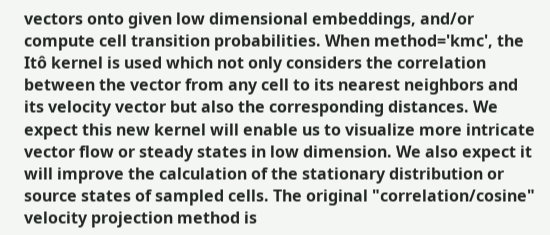vectors onto given low dimensional embeddings, and/or compute cell transition probabilities. When method='kmc', the Itô kernel is used which not only considers the correlation between the vector from any cell to its nearest neighbors and its velocity vector but also the corresponding distances. We expect this new kernel will enable us to visualize more intricate vector flow or steady states in low dimension. We also expect it will improve the calculation of the stationary distribution or source states of sampled cells. The original "correlation/cosine" velocity projection method is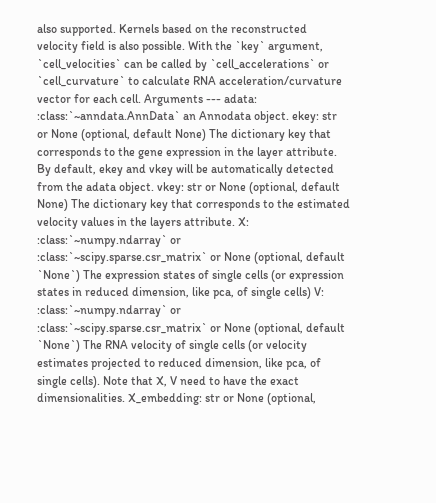also supported. Kernels based on the reconstructed velocity field is also possible. With the `key` argument, `cell_velocities` can be called by `cell_accelerations` or `cell_curvature` to calculate RNA acceleration/curvature vector for each cell. Arguments --- adata: :class:`~anndata.AnnData` an Annodata object. ekey: str or None (optional, default None) The dictionary key that corresponds to the gene expression in the layer attribute. By default, ekey and vkey will be automatically detected from the adata object. vkey: str or None (optional, default None) The dictionary key that corresponds to the estimated velocity values in the layers attribute. X: :class:`~numpy.ndarray` or :class:`~scipy.sparse.csr_matrix` or None (optional, default `None`) The expression states of single cells (or expression states in reduced dimension, like pca, of single cells) V: :class:`~numpy.ndarray` or :class:`~scipy.sparse.csr_matrix` or None (optional, default `None`) The RNA velocity of single cells (or velocity estimates projected to reduced dimension, like pca, of single cells). Note that X, V need to have the exact dimensionalities. X_embedding: str or None (optional,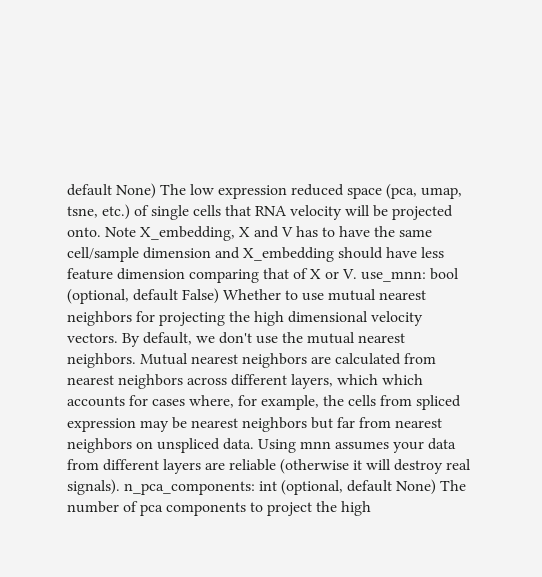default None) The low expression reduced space (pca, umap, tsne, etc.) of single cells that RNA velocity will be projected onto. Note X_embedding, X and V has to have the same cell/sample dimension and X_embedding should have less feature dimension comparing that of X or V. use_mnn: bool (optional, default False) Whether to use mutual nearest neighbors for projecting the high dimensional velocity vectors. By default, we don't use the mutual nearest neighbors. Mutual nearest neighbors are calculated from nearest neighbors across different layers, which which accounts for cases where, for example, the cells from spliced expression may be nearest neighbors but far from nearest neighbors on unspliced data. Using mnn assumes your data from different layers are reliable (otherwise it will destroy real signals). n_pca_components: int (optional, default None) The number of pca components to project the high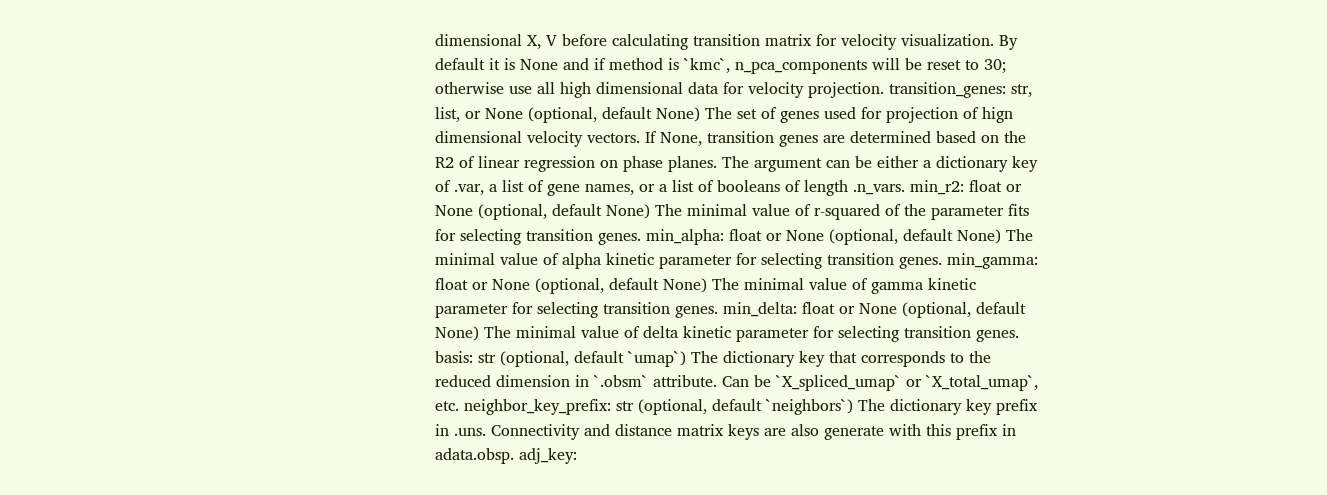dimensional X, V before calculating transition matrix for velocity visualization. By default it is None and if method is `kmc`, n_pca_components will be reset to 30; otherwise use all high dimensional data for velocity projection. transition_genes: str, list, or None (optional, default None) The set of genes used for projection of hign dimensional velocity vectors. If None, transition genes are determined based on the R2 of linear regression on phase planes. The argument can be either a dictionary key of .var, a list of gene names, or a list of booleans of length .n_vars. min_r2: float or None (optional, default None) The minimal value of r-squared of the parameter fits for selecting transition genes. min_alpha: float or None (optional, default None) The minimal value of alpha kinetic parameter for selecting transition genes. min_gamma: float or None (optional, default None) The minimal value of gamma kinetic parameter for selecting transition genes. min_delta: float or None (optional, default None) The minimal value of delta kinetic parameter for selecting transition genes. basis: str (optional, default `umap`) The dictionary key that corresponds to the reduced dimension in `.obsm` attribute. Can be `X_spliced_umap` or `X_total_umap`, etc. neighbor_key_prefix: str (optional, default `neighbors`) The dictionary key prefix in .uns. Connectivity and distance matrix keys are also generate with this prefix in adata.obsp. adj_key: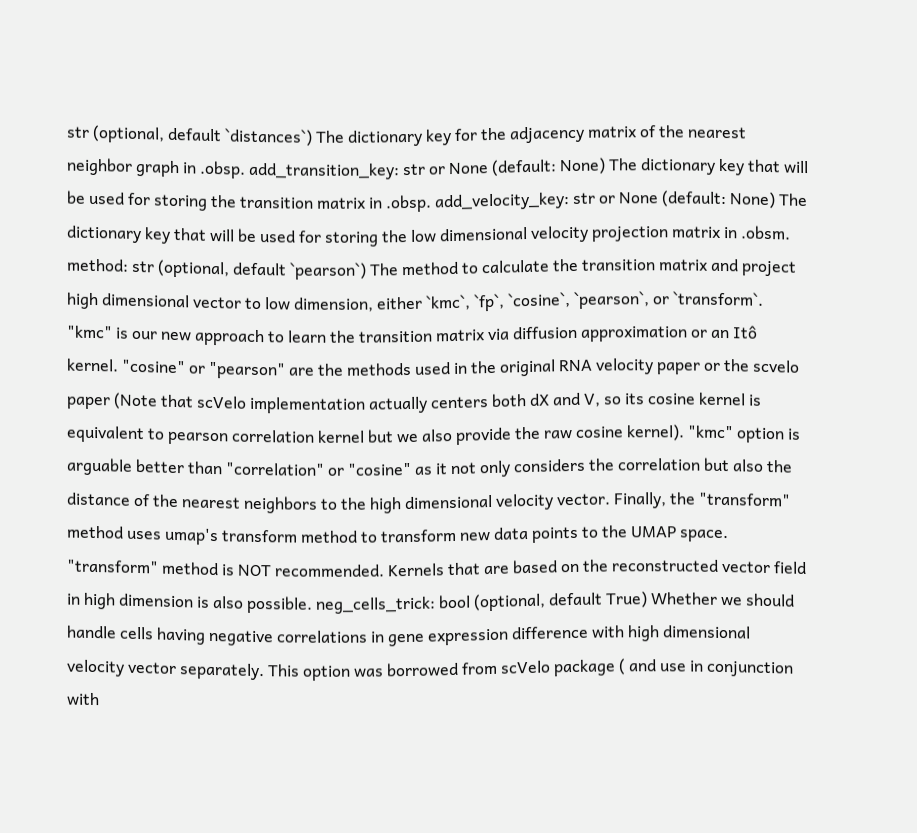str (optional, default `distances`) The dictionary key for the adjacency matrix of the nearest neighbor graph in .obsp. add_transition_key: str or None (default: None) The dictionary key that will be used for storing the transition matrix in .obsp. add_velocity_key: str or None (default: None) The dictionary key that will be used for storing the low dimensional velocity projection matrix in .obsm. method: str (optional, default `pearson`) The method to calculate the transition matrix and project high dimensional vector to low dimension, either `kmc`, `fp`, `cosine`, `pearson`, or `transform`. "kmc" is our new approach to learn the transition matrix via diffusion approximation or an Itô kernel. "cosine" or "pearson" are the methods used in the original RNA velocity paper or the scvelo paper (Note that scVelo implementation actually centers both dX and V, so its cosine kernel is equivalent to pearson correlation kernel but we also provide the raw cosine kernel). "kmc" option is arguable better than "correlation" or "cosine" as it not only considers the correlation but also the distance of the nearest neighbors to the high dimensional velocity vector. Finally, the "transform" method uses umap's transform method to transform new data points to the UMAP space. "transform" method is NOT recommended. Kernels that are based on the reconstructed vector field in high dimension is also possible. neg_cells_trick: bool (optional, default True) Whether we should handle cells having negative correlations in gene expression difference with high dimensional velocity vector separately. This option was borrowed from scVelo package ( and use in conjunction with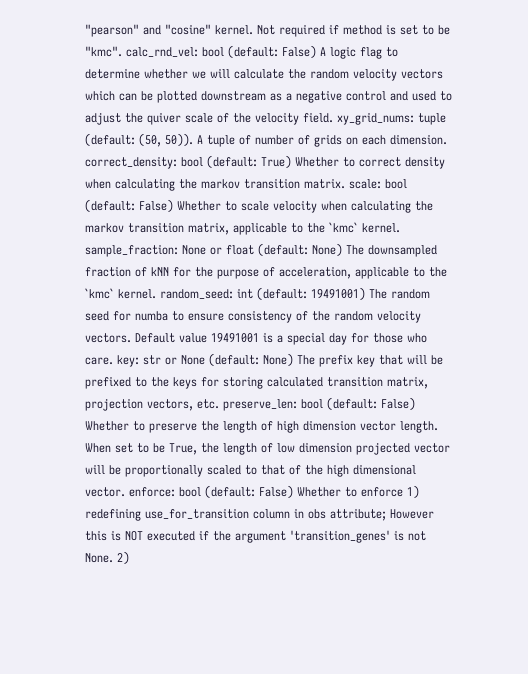"pearson" and "cosine" kernel. Not required if method is set to be "kmc". calc_rnd_vel: bool (default: False) A logic flag to determine whether we will calculate the random velocity vectors which can be plotted downstream as a negative control and used to adjust the quiver scale of the velocity field. xy_grid_nums: tuple (default: (50, 50)). A tuple of number of grids on each dimension. correct_density: bool (default: True) Whether to correct density when calculating the markov transition matrix. scale: bool (default: False) Whether to scale velocity when calculating the markov transition matrix, applicable to the `kmc` kernel. sample_fraction: None or float (default: None) The downsampled fraction of kNN for the purpose of acceleration, applicable to the `kmc` kernel. random_seed: int (default: 19491001) The random seed for numba to ensure consistency of the random velocity vectors. Default value 19491001 is a special day for those who care. key: str or None (default: None) The prefix key that will be prefixed to the keys for storing calculated transition matrix, projection vectors, etc. preserve_len: bool (default: False) Whether to preserve the length of high dimension vector length. When set to be True, the length of low dimension projected vector will be proportionally scaled to that of the high dimensional vector. enforce: bool (default: False) Whether to enforce 1) redefining use_for_transition column in obs attribute; However this is NOT executed if the argument 'transition_genes' is not None. 2)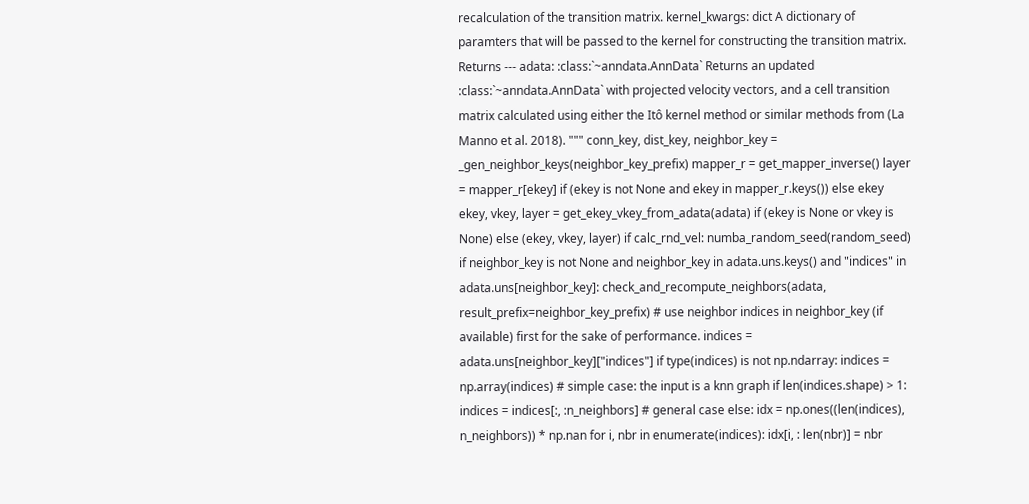recalculation of the transition matrix. kernel_kwargs: dict A dictionary of paramters that will be passed to the kernel for constructing the transition matrix. Returns --- adata: :class:`~anndata.AnnData` Returns an updated :class:`~anndata.AnnData` with projected velocity vectors, and a cell transition matrix calculated using either the Itô kernel method or similar methods from (La Manno et al. 2018). """ conn_key, dist_key, neighbor_key = _gen_neighbor_keys(neighbor_key_prefix) mapper_r = get_mapper_inverse() layer = mapper_r[ekey] if (ekey is not None and ekey in mapper_r.keys()) else ekey ekey, vkey, layer = get_ekey_vkey_from_adata(adata) if (ekey is None or vkey is None) else (ekey, vkey, layer) if calc_rnd_vel: numba_random_seed(random_seed) if neighbor_key is not None and neighbor_key in adata.uns.keys() and "indices" in adata.uns[neighbor_key]: check_and_recompute_neighbors(adata, result_prefix=neighbor_key_prefix) # use neighbor indices in neighbor_key (if available) first for the sake of performance. indices = adata.uns[neighbor_key]["indices"] if type(indices) is not np.ndarray: indices = np.array(indices) # simple case: the input is a knn graph if len(indices.shape) > 1: indices = indices[:, :n_neighbors] # general case else: idx = np.ones((len(indices), n_neighbors)) * np.nan for i, nbr in enumerate(indices): idx[i, : len(nbr)] = nbr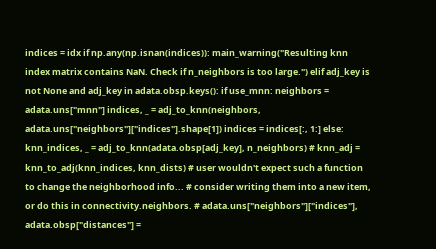indices = idx if np.any(np.isnan(indices)): main_warning("Resulting knn index matrix contains NaN. Check if n_neighbors is too large.") elif adj_key is not None and adj_key in adata.obsp.keys(): if use_mnn: neighbors = adata.uns["mnn"] indices, _ = adj_to_knn(neighbors, adata.uns["neighbors"]["indices"].shape[1]) indices = indices[:, 1:] else: knn_indices, _ = adj_to_knn(adata.obsp[adj_key], n_neighbors) # knn_adj = knn_to_adj(knn_indices, knn_dists) # user wouldn't expect such a function to change the neighborhood info... # consider writing them into a new item, or do this in connectivity.neighbors. # adata.uns["neighbors"]["indices"], adata.obsp["distances"] =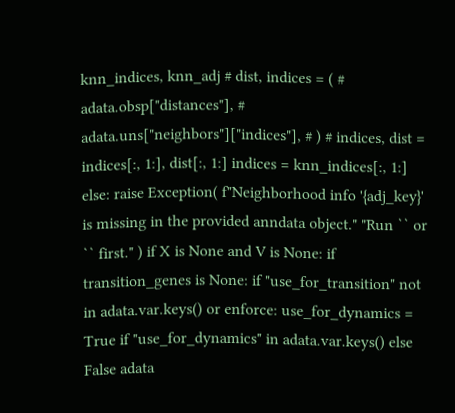knn_indices, knn_adj # dist, indices = ( # adata.obsp["distances"], # adata.uns["neighbors"]["indices"], # ) # indices, dist = indices[:, 1:], dist[:, 1:] indices = knn_indices[:, 1:] else: raise Exception( f"Neighborhood info '{adj_key}' is missing in the provided anndata object." "Run `` or `` first." ) if X is None and V is None: if transition_genes is None: if "use_for_transition" not in adata.var.keys() or enforce: use_for_dynamics = True if "use_for_dynamics" in adata.var.keys() else False adata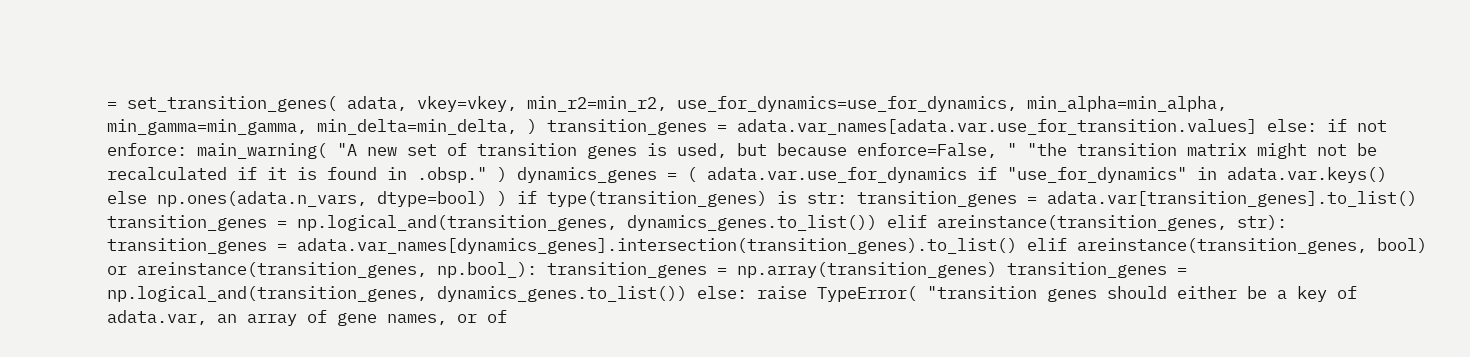= set_transition_genes( adata, vkey=vkey, min_r2=min_r2, use_for_dynamics=use_for_dynamics, min_alpha=min_alpha, min_gamma=min_gamma, min_delta=min_delta, ) transition_genes = adata.var_names[adata.var.use_for_transition.values] else: if not enforce: main_warning( "A new set of transition genes is used, but because enforce=False, " "the transition matrix might not be recalculated if it is found in .obsp." ) dynamics_genes = ( adata.var.use_for_dynamics if "use_for_dynamics" in adata.var.keys() else np.ones(adata.n_vars, dtype=bool) ) if type(transition_genes) is str: transition_genes = adata.var[transition_genes].to_list() transition_genes = np.logical_and(transition_genes, dynamics_genes.to_list()) elif areinstance(transition_genes, str): transition_genes = adata.var_names[dynamics_genes].intersection(transition_genes).to_list() elif areinstance(transition_genes, bool) or areinstance(transition_genes, np.bool_): transition_genes = np.array(transition_genes) transition_genes = np.logical_and(transition_genes, dynamics_genes.to_list()) else: raise TypeError( "transition genes should either be a key of adata.var, an array of gene names, or of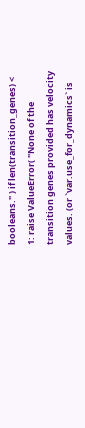booleans." ) if len(transition_genes) < 1: raise ValueError( "None of the transition genes provided has velocity values. (or `var.use_for_dynamics` is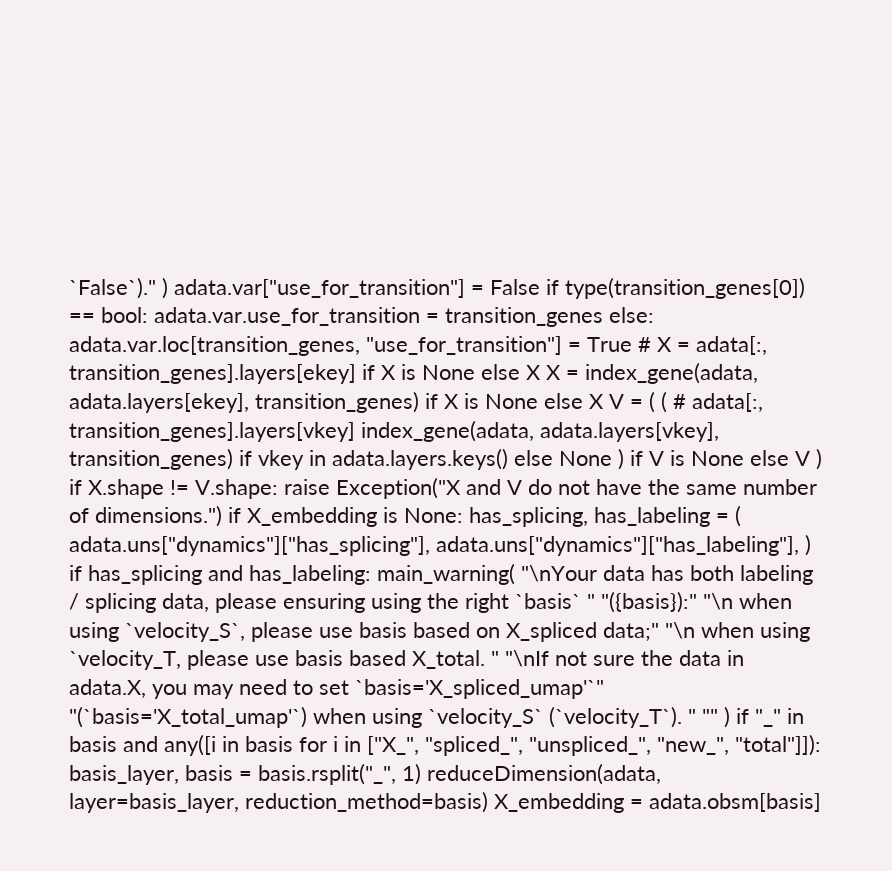`False`)." ) adata.var["use_for_transition"] = False if type(transition_genes[0]) == bool: adata.var.use_for_transition = transition_genes else: adata.var.loc[transition_genes, "use_for_transition"] = True # X = adata[:, transition_genes].layers[ekey] if X is None else X X = index_gene(adata, adata.layers[ekey], transition_genes) if X is None else X V = ( ( # adata[:, transition_genes].layers[vkey] index_gene(adata, adata.layers[vkey], transition_genes) if vkey in adata.layers.keys() else None ) if V is None else V ) if X.shape != V.shape: raise Exception("X and V do not have the same number of dimensions.") if X_embedding is None: has_splicing, has_labeling = ( adata.uns["dynamics"]["has_splicing"], adata.uns["dynamics"]["has_labeling"], ) if has_splicing and has_labeling: main_warning( "\nYour data has both labeling / splicing data, please ensuring using the right `basis` " "({basis}):" "\n when using `velocity_S`, please use basis based on X_spliced data;" "\n when using `velocity_T, please use basis based X_total. " "\nIf not sure the data in adata.X, you may need to set `basis='X_spliced_umap'`" "(`basis='X_total_umap'`) when using `velocity_S` (`velocity_T`). " "" ) if "_" in basis and any([i in basis for i in ["X_", "spliced_", "unspliced_", "new_", "total"]]): basis_layer, basis = basis.rsplit("_", 1) reduceDimension(adata, layer=basis_layer, reduction_method=basis) X_embedding = adata.obsm[basis]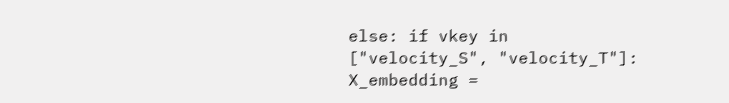else: if vkey in ["velocity_S", "velocity_T"]: X_embedding =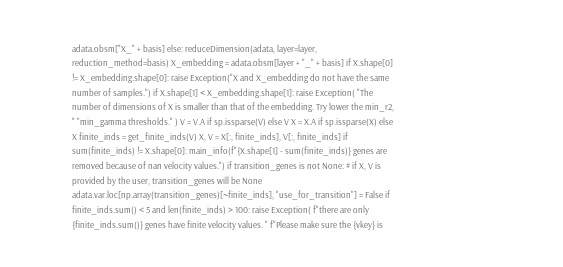adata.obsm["X_" + basis] else: reduceDimension(adata, layer=layer, reduction_method=basis) X_embedding = adata.obsm[layer + "_" + basis] if X.shape[0] != X_embedding.shape[0]: raise Exception("X and X_embedding do not have the same number of samples.") if X.shape[1] < X_embedding.shape[1]: raise Exception( "The number of dimensions of X is smaller than that of the embedding. Try lower the min_r2, " "min_gamma thresholds." ) V = V.A if sp.issparse(V) else V X = X.A if sp.issparse(X) else X finite_inds = get_finite_inds(V) X, V = X[:, finite_inds], V[:, finite_inds] if sum(finite_inds) != X.shape[0]: main_info(f"{X.shape[1] - sum(finite_inds)} genes are removed because of nan velocity values.") if transition_genes is not None: # if X, V is provided by the user, transition_genes will be None adata.var.loc[np.array(transition_genes)[~finite_inds], "use_for_transition"] = False if finite_inds.sum() < 5 and len(finite_inds) > 100: raise Exception( f"there are only {finite_inds.sum()} genes have finite velocity values. " f"Please make sure the {vkey} is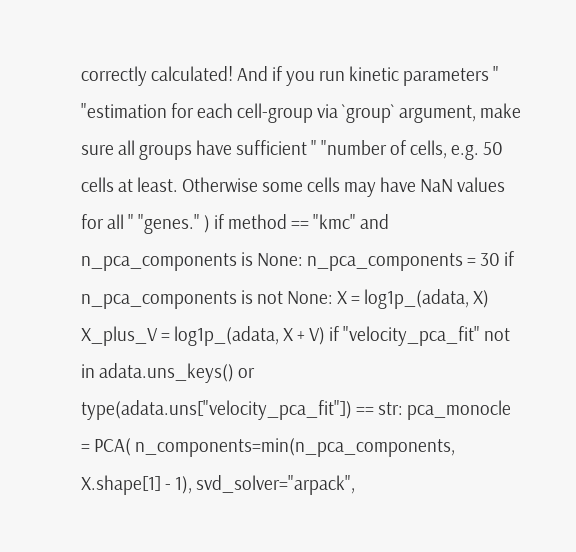correctly calculated! And if you run kinetic parameters " "estimation for each cell-group via `group` argument, make sure all groups have sufficient " "number of cells, e.g. 50 cells at least. Otherwise some cells may have NaN values for all " "genes." ) if method == "kmc" and n_pca_components is None: n_pca_components = 30 if n_pca_components is not None: X = log1p_(adata, X) X_plus_V = log1p_(adata, X + V) if "velocity_pca_fit" not in adata.uns_keys() or type(adata.uns["velocity_pca_fit"]) == str: pca_monocle = PCA( n_components=min(n_pca_components, X.shape[1] - 1), svd_solver="arpack",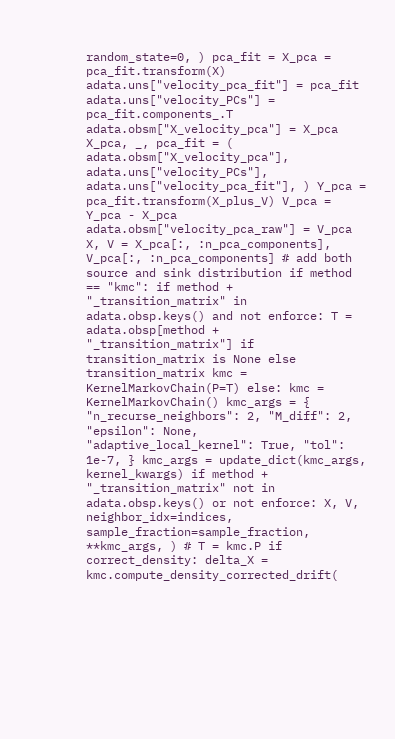random_state=0, ) pca_fit = X_pca = pca_fit.transform(X) adata.uns["velocity_pca_fit"] = pca_fit adata.uns["velocity_PCs"] = pca_fit.components_.T adata.obsm["X_velocity_pca"] = X_pca X_pca, _, pca_fit = ( adata.obsm["X_velocity_pca"], adata.uns["velocity_PCs"], adata.uns["velocity_pca_fit"], ) Y_pca = pca_fit.transform(X_plus_V) V_pca = Y_pca - X_pca adata.obsm["velocity_pca_raw"] = V_pca X, V = X_pca[:, :n_pca_components], V_pca[:, :n_pca_components] # add both source and sink distribution if method == "kmc": if method + "_transition_matrix" in adata.obsp.keys() and not enforce: T = adata.obsp[method + "_transition_matrix"] if transition_matrix is None else transition_matrix kmc = KernelMarkovChain(P=T) else: kmc = KernelMarkovChain() kmc_args = { "n_recurse_neighbors": 2, "M_diff": 2, "epsilon": None, "adaptive_local_kernel": True, "tol": 1e-7, } kmc_args = update_dict(kmc_args, kernel_kwargs) if method + "_transition_matrix" not in adata.obsp.keys() or not enforce: X, V, neighbor_idx=indices, sample_fraction=sample_fraction, **kmc_args, ) # T = kmc.P if correct_density: delta_X = kmc.compute_density_corrected_drift(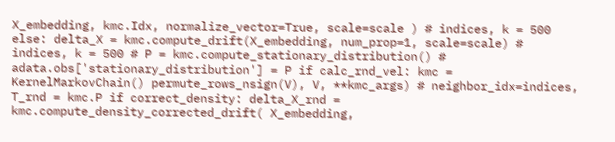X_embedding, kmc.Idx, normalize_vector=True, scale=scale ) # indices, k = 500 else: delta_X = kmc.compute_drift(X_embedding, num_prop=1, scale=scale) # indices, k = 500 # P = kmc.compute_stationary_distribution() # adata.obs['stationary_distribution'] = P if calc_rnd_vel: kmc = KernelMarkovChain() permute_rows_nsign(V), V, **kmc_args) # neighbor_idx=indices, T_rnd = kmc.P if correct_density: delta_X_rnd = kmc.compute_density_corrected_drift( X_embedding,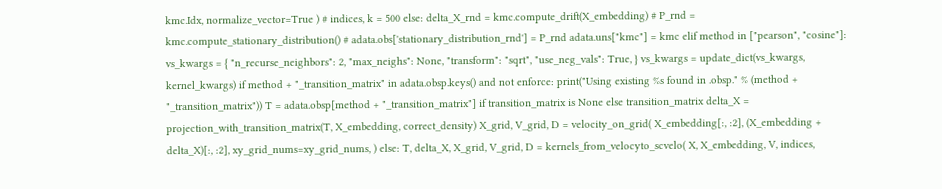kmc.Idx, normalize_vector=True ) # indices, k = 500 else: delta_X_rnd = kmc.compute_drift(X_embedding) # P_rnd = kmc.compute_stationary_distribution() # adata.obs['stationary_distribution_rnd'] = P_rnd adata.uns["kmc"] = kmc elif method in ["pearson", "cosine"]: vs_kwargs = { "n_recurse_neighbors": 2, "max_neighs": None, "transform": "sqrt", "use_neg_vals": True, } vs_kwargs = update_dict(vs_kwargs, kernel_kwargs) if method + "_transition_matrix" in adata.obsp.keys() and not enforce: print("Using existing %s found in .obsp." % (method + "_transition_matrix")) T = adata.obsp[method + "_transition_matrix"] if transition_matrix is None else transition_matrix delta_X = projection_with_transition_matrix(T, X_embedding, correct_density) X_grid, V_grid, D = velocity_on_grid( X_embedding[:, :2], (X_embedding + delta_X)[:, :2], xy_grid_nums=xy_grid_nums, ) else: T, delta_X, X_grid, V_grid, D = kernels_from_velocyto_scvelo( X, X_embedding, V, indices,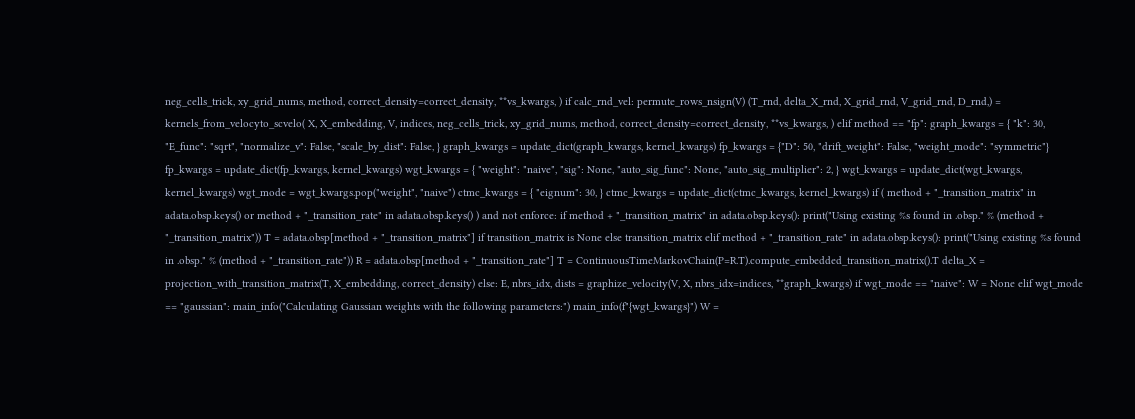neg_cells_trick, xy_grid_nums, method, correct_density=correct_density, **vs_kwargs, ) if calc_rnd_vel: permute_rows_nsign(V) (T_rnd, delta_X_rnd, X_grid_rnd, V_grid_rnd, D_rnd,) = kernels_from_velocyto_scvelo( X, X_embedding, V, indices, neg_cells_trick, xy_grid_nums, method, correct_density=correct_density, **vs_kwargs, ) elif method == "fp": graph_kwargs = { "k": 30, "E_func": "sqrt", "normalize_v": False, "scale_by_dist": False, } graph_kwargs = update_dict(graph_kwargs, kernel_kwargs) fp_kwargs = {"D": 50, "drift_weight": False, "weight_mode": "symmetric"} fp_kwargs = update_dict(fp_kwargs, kernel_kwargs) wgt_kwargs = { "weight": "naive", "sig": None, "auto_sig_func": None, "auto_sig_multiplier": 2, } wgt_kwargs = update_dict(wgt_kwargs, kernel_kwargs) wgt_mode = wgt_kwargs.pop("weight", "naive") ctmc_kwargs = { "eignum": 30, } ctmc_kwargs = update_dict(ctmc_kwargs, kernel_kwargs) if ( method + "_transition_matrix" in adata.obsp.keys() or method + "_transition_rate" in adata.obsp.keys() ) and not enforce: if method + "_transition_matrix" in adata.obsp.keys(): print("Using existing %s found in .obsp." % (method + "_transition_matrix")) T = adata.obsp[method + "_transition_matrix"] if transition_matrix is None else transition_matrix elif method + "_transition_rate" in adata.obsp.keys(): print("Using existing %s found in .obsp." % (method + "_transition_rate")) R = adata.obsp[method + "_transition_rate"] T = ContinuousTimeMarkovChain(P=R.T).compute_embedded_transition_matrix().T delta_X = projection_with_transition_matrix(T, X_embedding, correct_density) else: E, nbrs_idx, dists = graphize_velocity(V, X, nbrs_idx=indices, **graph_kwargs) if wgt_mode == "naive": W = None elif wgt_mode == "gaussian": main_info("Calculating Gaussian weights with the following parameters:") main_info(f"{wgt_kwargs}") W =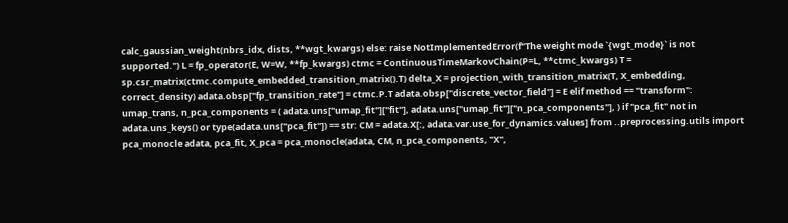calc_gaussian_weight(nbrs_idx, dists, **wgt_kwargs) else: raise NotImplementedError(f"The weight mode `{wgt_mode}` is not supported.") L = fp_operator(E, W=W, **fp_kwargs) ctmc = ContinuousTimeMarkovChain(P=L, **ctmc_kwargs) T = sp.csr_matrix(ctmc.compute_embedded_transition_matrix().T) delta_X = projection_with_transition_matrix(T, X_embedding, correct_density) adata.obsp["fp_transition_rate"] = ctmc.P.T adata.obsp["discrete_vector_field"] = E elif method == "transform": umap_trans, n_pca_components = ( adata.uns["umap_fit"]["fit"], adata.uns["umap_fit"]["n_pca_components"], ) if "pca_fit" not in adata.uns_keys() or type(adata.uns["pca_fit"]) == str: CM = adata.X[:, adata.var.use_for_dynamics.values] from ..preprocessing.utils import pca_monocle adata, pca_fit, X_pca = pca_monocle(adata, CM, n_pca_components, "X",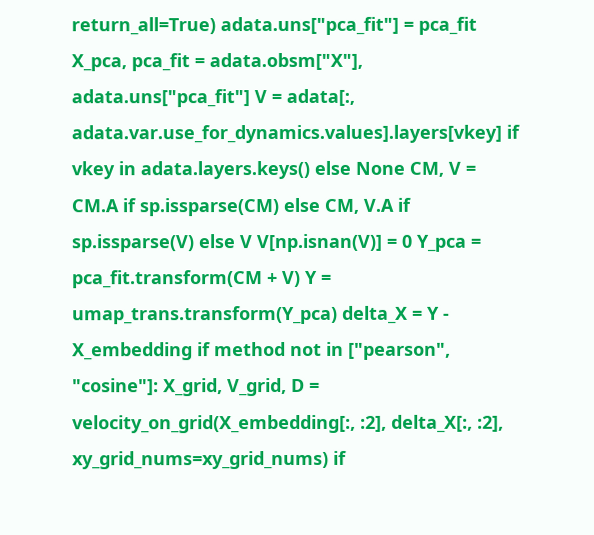return_all=True) adata.uns["pca_fit"] = pca_fit X_pca, pca_fit = adata.obsm["X"], adata.uns["pca_fit"] V = adata[:, adata.var.use_for_dynamics.values].layers[vkey] if vkey in adata.layers.keys() else None CM, V = CM.A if sp.issparse(CM) else CM, V.A if sp.issparse(V) else V V[np.isnan(V)] = 0 Y_pca = pca_fit.transform(CM + V) Y = umap_trans.transform(Y_pca) delta_X = Y - X_embedding if method not in ["pearson", "cosine"]: X_grid, V_grid, D = velocity_on_grid(X_embedding[:, :2], delta_X[:, :2], xy_grid_nums=xy_grid_nums) if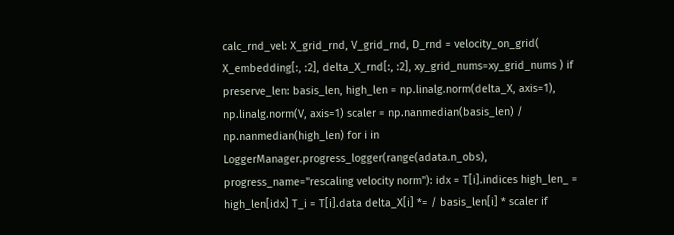calc_rnd_vel: X_grid_rnd, V_grid_rnd, D_rnd = velocity_on_grid( X_embedding[:, :2], delta_X_rnd[:, :2], xy_grid_nums=xy_grid_nums ) if preserve_len: basis_len, high_len = np.linalg.norm(delta_X, axis=1), np.linalg.norm(V, axis=1) scaler = np.nanmedian(basis_len) / np.nanmedian(high_len) for i in LoggerManager.progress_logger(range(adata.n_obs), progress_name="rescaling velocity norm"): idx = T[i].indices high_len_ = high_len[idx] T_i = T[i].data delta_X[i] *= / basis_len[i] * scaler if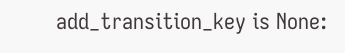add_transition_key is None: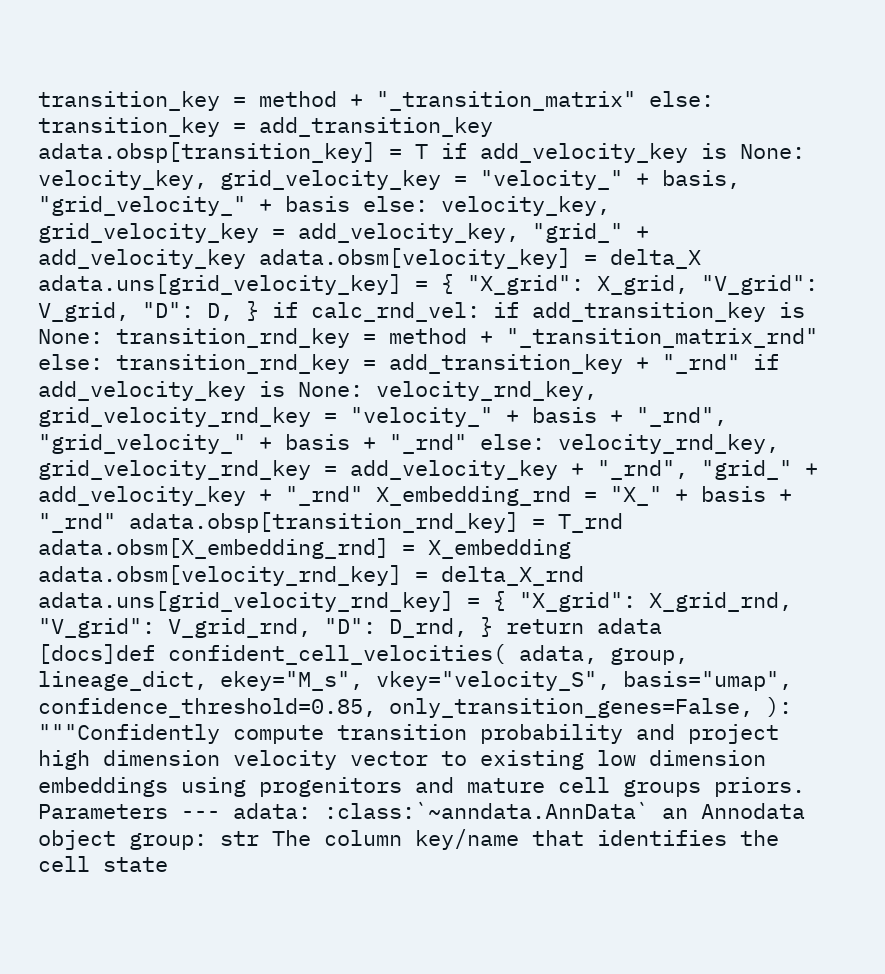transition_key = method + "_transition_matrix" else: transition_key = add_transition_key adata.obsp[transition_key] = T if add_velocity_key is None: velocity_key, grid_velocity_key = "velocity_" + basis, "grid_velocity_" + basis else: velocity_key, grid_velocity_key = add_velocity_key, "grid_" + add_velocity_key adata.obsm[velocity_key] = delta_X adata.uns[grid_velocity_key] = { "X_grid": X_grid, "V_grid": V_grid, "D": D, } if calc_rnd_vel: if add_transition_key is None: transition_rnd_key = method + "_transition_matrix_rnd" else: transition_rnd_key = add_transition_key + "_rnd" if add_velocity_key is None: velocity_rnd_key, grid_velocity_rnd_key = "velocity_" + basis + "_rnd", "grid_velocity_" + basis + "_rnd" else: velocity_rnd_key, grid_velocity_rnd_key = add_velocity_key + "_rnd", "grid_" + add_velocity_key + "_rnd" X_embedding_rnd = "X_" + basis + "_rnd" adata.obsp[transition_rnd_key] = T_rnd adata.obsm[X_embedding_rnd] = X_embedding adata.obsm[velocity_rnd_key] = delta_X_rnd adata.uns[grid_velocity_rnd_key] = { "X_grid": X_grid_rnd, "V_grid": V_grid_rnd, "D": D_rnd, } return adata
[docs]def confident_cell_velocities( adata, group, lineage_dict, ekey="M_s", vkey="velocity_S", basis="umap", confidence_threshold=0.85, only_transition_genes=False, ): """Confidently compute transition probability and project high dimension velocity vector to existing low dimension embeddings using progenitors and mature cell groups priors. Parameters --- adata: :class:`~anndata.AnnData` an Annodata object group: str The column key/name that identifies the cell state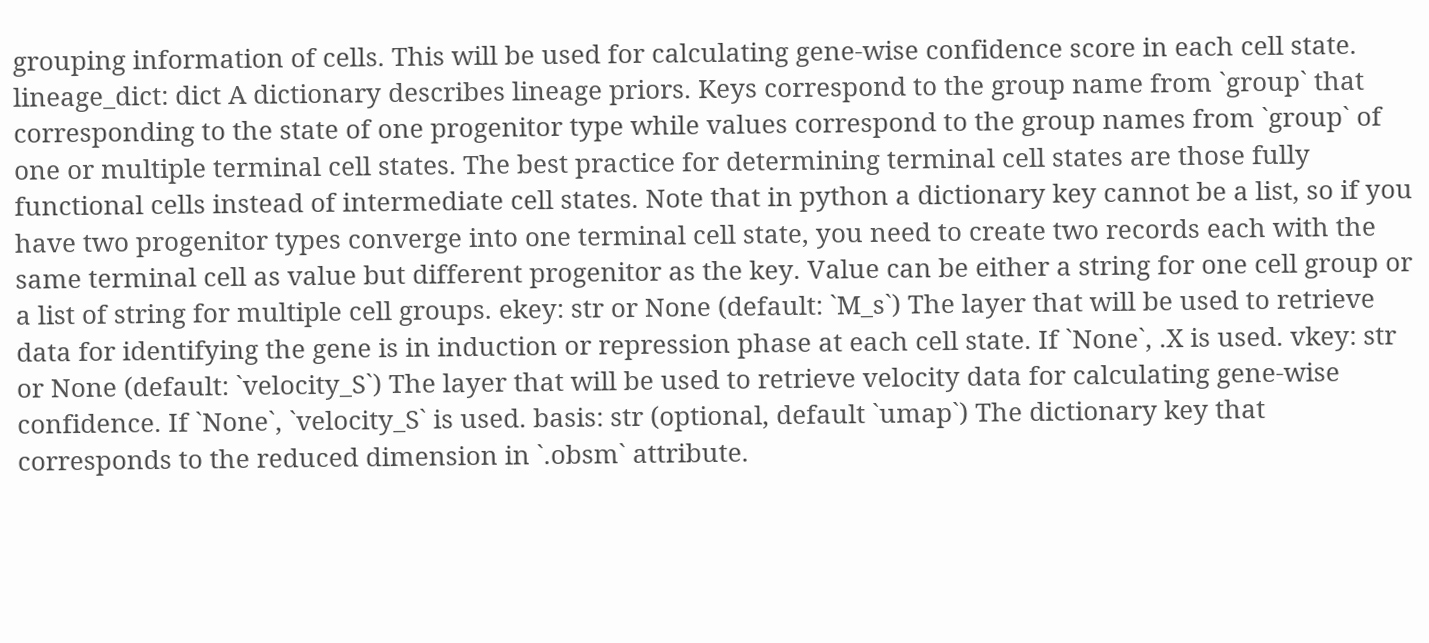grouping information of cells. This will be used for calculating gene-wise confidence score in each cell state. lineage_dict: dict A dictionary describes lineage priors. Keys correspond to the group name from `group` that corresponding to the state of one progenitor type while values correspond to the group names from `group` of one or multiple terminal cell states. The best practice for determining terminal cell states are those fully functional cells instead of intermediate cell states. Note that in python a dictionary key cannot be a list, so if you have two progenitor types converge into one terminal cell state, you need to create two records each with the same terminal cell as value but different progenitor as the key. Value can be either a string for one cell group or a list of string for multiple cell groups. ekey: str or None (default: `M_s`) The layer that will be used to retrieve data for identifying the gene is in induction or repression phase at each cell state. If `None`, .X is used. vkey: str or None (default: `velocity_S`) The layer that will be used to retrieve velocity data for calculating gene-wise confidence. If `None`, `velocity_S` is used. basis: str (optional, default `umap`) The dictionary key that corresponds to the reduced dimension in `.obsm` attribute.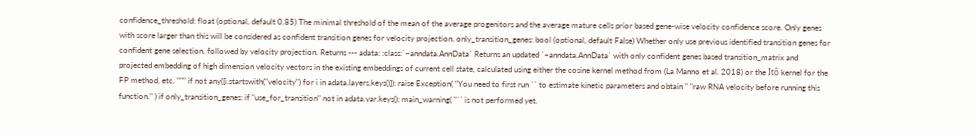confidence_threshold: float (optional, default 0.85) The minimal threshold of the mean of the average progenitors and the average mature cells prior based gene-wise velocity confidence score. Only genes with score larger than this will be considered as confident transition genes for velocity projection. only_transition_genes: bool (optional, default False) Whether only use previous identified transition genes for confident gene selection, followed by velocity projection. Returns --- adata: :class:`~anndata.AnnData` Returns an updated `~anndata.AnnData` with only confident genes based transition_matrix and projected embedding of high dimension velocity vectors in the existing embeddings of current cell state, calculated using either the cosine kernel method from (La Manno et al. 2018) or the Itô kernel for the FP method, etc. """ if not any([i.startswith("velocity") for i in adata.layers.keys()]): raise Exception( "You need to first run `` to estimate kinetic parameters and obtain " "raw RNA velocity before running this function." ) if only_transition_genes: if "use_for_transition" not in adata.var.keys(): main_warning( "`` is not performed yet.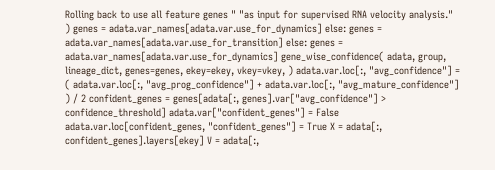Rolling back to use all feature genes " "as input for supervised RNA velocity analysis." ) genes = adata.var_names[adata.var.use_for_dynamics] else: genes = adata.var_names[adata.var.use_for_transition] else: genes = adata.var_names[adata.var.use_for_dynamics] gene_wise_confidence( adata, group, lineage_dict, genes=genes, ekey=ekey, vkey=vkey, ) adata.var.loc[:, "avg_confidence"] = ( adata.var.loc[:, "avg_prog_confidence"] + adata.var.loc[:, "avg_mature_confidence"] ) / 2 confident_genes = genes[adata[:, genes].var["avg_confidence"] > confidence_threshold] adata.var["confident_genes"] = False adata.var.loc[confident_genes, "confident_genes"] = True X = adata[:, confident_genes].layers[ekey] V = adata[:,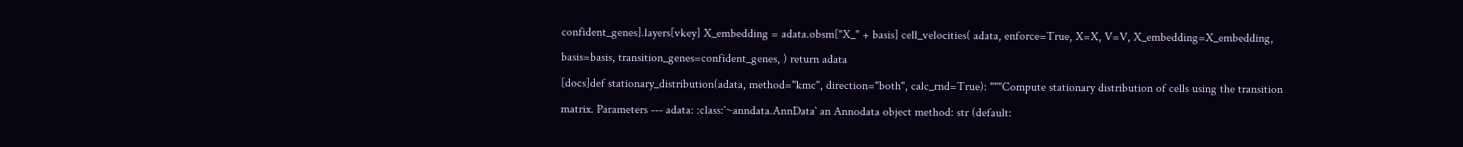confident_genes].layers[vkey] X_embedding = adata.obsm["X_" + basis] cell_velocities( adata, enforce=True, X=X, V=V, X_embedding=X_embedding, basis=basis, transition_genes=confident_genes, ) return adata
[docs]def stationary_distribution(adata, method="kmc", direction="both", calc_rnd=True): """Compute stationary distribution of cells using the transition matrix. Parameters --- adata: :class:`~anndata.AnnData` an Annodata object method: str (default: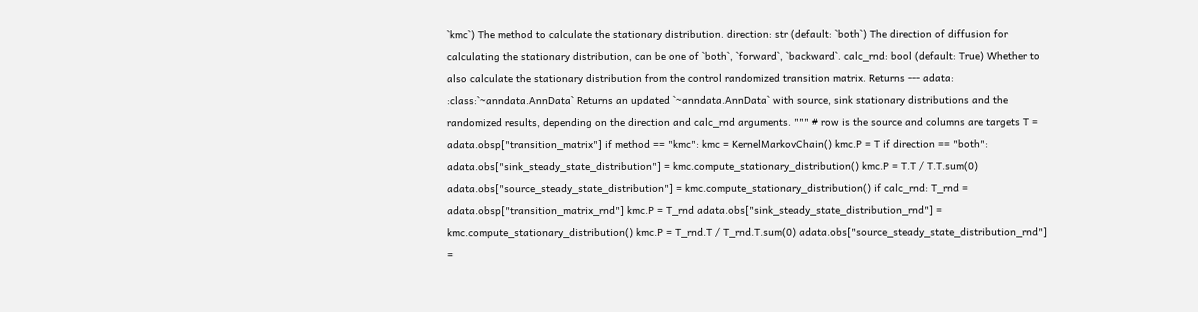`kmc`) The method to calculate the stationary distribution. direction: str (default: `both`) The direction of diffusion for calculating the stationary distribution, can be one of `both`, `forward`, `backward`. calc_rnd: bool (default: True) Whether to also calculate the stationary distribution from the control randomized transition matrix. Returns --- adata: :class:`~anndata.AnnData` Returns an updated `~anndata.AnnData` with source, sink stationary distributions and the randomized results, depending on the direction and calc_rnd arguments. """ # row is the source and columns are targets T = adata.obsp["transition_matrix"] if method == "kmc": kmc = KernelMarkovChain() kmc.P = T if direction == "both": adata.obs["sink_steady_state_distribution"] = kmc.compute_stationary_distribution() kmc.P = T.T / T.T.sum(0) adata.obs["source_steady_state_distribution"] = kmc.compute_stationary_distribution() if calc_rnd: T_rnd = adata.obsp["transition_matrix_rnd"] kmc.P = T_rnd adata.obs["sink_steady_state_distribution_rnd"] = kmc.compute_stationary_distribution() kmc.P = T_rnd.T / T_rnd.T.sum(0) adata.obs["source_steady_state_distribution_rnd"] =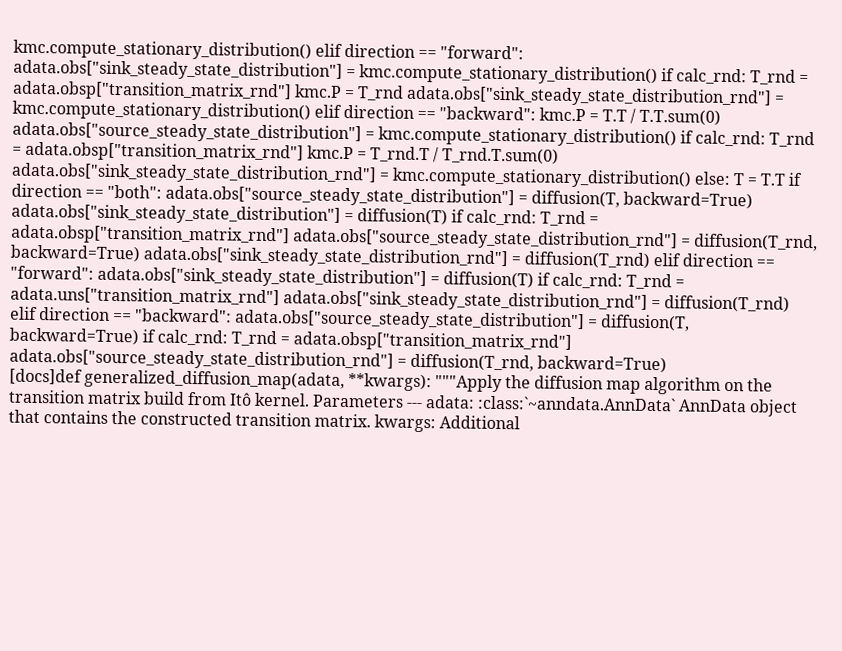kmc.compute_stationary_distribution() elif direction == "forward": adata.obs["sink_steady_state_distribution"] = kmc.compute_stationary_distribution() if calc_rnd: T_rnd = adata.obsp["transition_matrix_rnd"] kmc.P = T_rnd adata.obs["sink_steady_state_distribution_rnd"] = kmc.compute_stationary_distribution() elif direction == "backward": kmc.P = T.T / T.T.sum(0) adata.obs["source_steady_state_distribution"] = kmc.compute_stationary_distribution() if calc_rnd: T_rnd = adata.obsp["transition_matrix_rnd"] kmc.P = T_rnd.T / T_rnd.T.sum(0) adata.obs["sink_steady_state_distribution_rnd"] = kmc.compute_stationary_distribution() else: T = T.T if direction == "both": adata.obs["source_steady_state_distribution"] = diffusion(T, backward=True) adata.obs["sink_steady_state_distribution"] = diffusion(T) if calc_rnd: T_rnd = adata.obsp["transition_matrix_rnd"] adata.obs["source_steady_state_distribution_rnd"] = diffusion(T_rnd, backward=True) adata.obs["sink_steady_state_distribution_rnd"] = diffusion(T_rnd) elif direction == "forward": adata.obs["sink_steady_state_distribution"] = diffusion(T) if calc_rnd: T_rnd = adata.uns["transition_matrix_rnd"] adata.obs["sink_steady_state_distribution_rnd"] = diffusion(T_rnd) elif direction == "backward": adata.obs["source_steady_state_distribution"] = diffusion(T, backward=True) if calc_rnd: T_rnd = adata.obsp["transition_matrix_rnd"] adata.obs["source_steady_state_distribution_rnd"] = diffusion(T_rnd, backward=True)
[docs]def generalized_diffusion_map(adata, **kwargs): """Apply the diffusion map algorithm on the transition matrix build from Itô kernel. Parameters --- adata: :class:`~anndata.AnnData` AnnData object that contains the constructed transition matrix. kwargs: Additional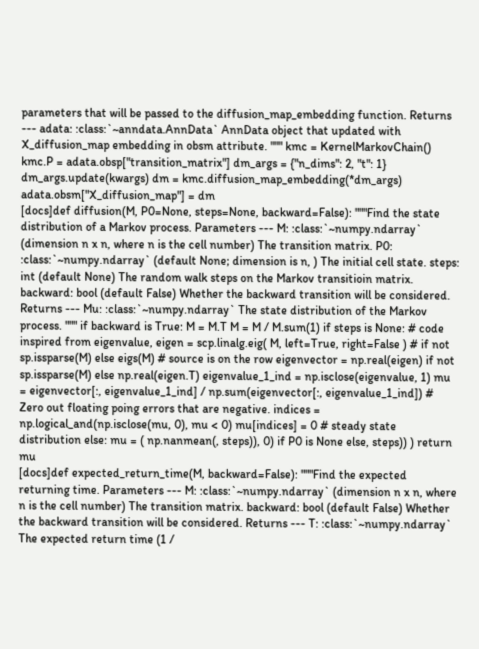parameters that will be passed to the diffusion_map_embedding function. Returns --- adata: :class:`~anndata.AnnData` AnnData object that updated with X_diffusion_map embedding in obsm attribute. """ kmc = KernelMarkovChain() kmc.P = adata.obsp["transition_matrix"] dm_args = {"n_dims": 2, "t": 1} dm_args.update(kwargs) dm = kmc.diffusion_map_embedding(*dm_args) adata.obsm["X_diffusion_map"] = dm
[docs]def diffusion(M, P0=None, steps=None, backward=False): """Find the state distribution of a Markov process. Parameters --- M: :class:`~numpy.ndarray` (dimension n x n, where n is the cell number) The transition matrix. P0: :class:`~numpy.ndarray` (default None; dimension is n, ) The initial cell state. steps: int (default None) The random walk steps on the Markov transitioin matrix. backward: bool (default False) Whether the backward transition will be considered. Returns --- Mu: :class:`~numpy.ndarray` The state distribution of the Markov process. """ if backward is True: M = M.T M = M / M.sum(1) if steps is None: # code inspired from eigenvalue, eigen = scp.linalg.eig( M, left=True, right=False ) # if not sp.issparse(M) else eigs(M) # source is on the row eigenvector = np.real(eigen) if not sp.issparse(M) else np.real(eigen.T) eigenvalue_1_ind = np.isclose(eigenvalue, 1) mu = eigenvector[:, eigenvalue_1_ind] / np.sum(eigenvector[:, eigenvalue_1_ind]) # Zero out floating poing errors that are negative. indices = np.logical_and(np.isclose(mu, 0), mu < 0) mu[indices] = 0 # steady state distribution else: mu = ( np.nanmean(, steps)), 0) if P0 is None else, steps)) ) return mu
[docs]def expected_return_time(M, backward=False): """Find the expected returning time. Parameters --- M: :class:`~numpy.ndarray` (dimension n x n, where n is the cell number) The transition matrix. backward: bool (default False) Whether the backward transition will be considered. Returns --- T: :class:`~numpy.ndarray` The expected return time (1 /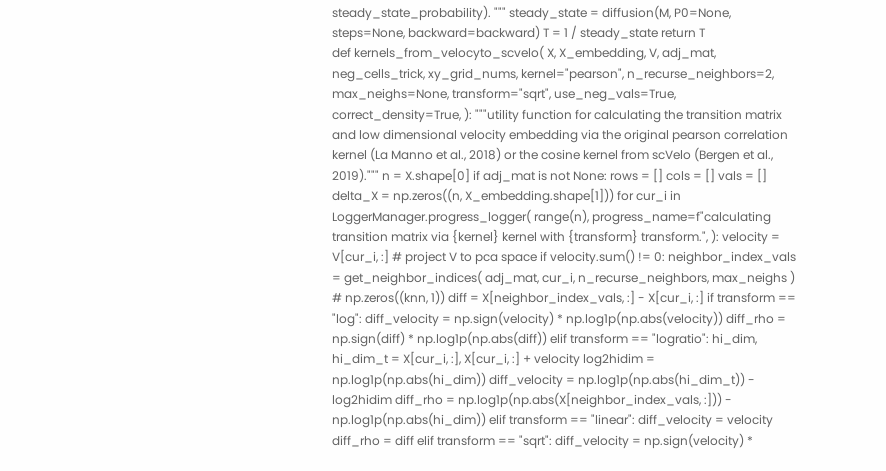steady_state_probability). """ steady_state = diffusion(M, P0=None, steps=None, backward=backward) T = 1 / steady_state return T
def kernels_from_velocyto_scvelo( X, X_embedding, V, adj_mat, neg_cells_trick, xy_grid_nums, kernel="pearson", n_recurse_neighbors=2, max_neighs=None, transform="sqrt", use_neg_vals=True, correct_density=True, ): """utility function for calculating the transition matrix and low dimensional velocity embedding via the original pearson correlation kernel (La Manno et al., 2018) or the cosine kernel from scVelo (Bergen et al., 2019).""" n = X.shape[0] if adj_mat is not None: rows = [] cols = [] vals = [] delta_X = np.zeros((n, X_embedding.shape[1])) for cur_i in LoggerManager.progress_logger( range(n), progress_name=f"calculating transition matrix via {kernel} kernel with {transform} transform.", ): velocity = V[cur_i, :] # project V to pca space if velocity.sum() != 0: neighbor_index_vals = get_neighbor_indices( adj_mat, cur_i, n_recurse_neighbors, max_neighs ) # np.zeros((knn, 1)) diff = X[neighbor_index_vals, :] - X[cur_i, :] if transform == "log": diff_velocity = np.sign(velocity) * np.log1p(np.abs(velocity)) diff_rho = np.sign(diff) * np.log1p(np.abs(diff)) elif transform == "logratio": hi_dim, hi_dim_t = X[cur_i, :], X[cur_i, :] + velocity log2hidim = np.log1p(np.abs(hi_dim)) diff_velocity = np.log1p(np.abs(hi_dim_t)) - log2hidim diff_rho = np.log1p(np.abs(X[neighbor_index_vals, :])) - np.log1p(np.abs(hi_dim)) elif transform == "linear": diff_velocity = velocity diff_rho = diff elif transform == "sqrt": diff_velocity = np.sign(velocity) *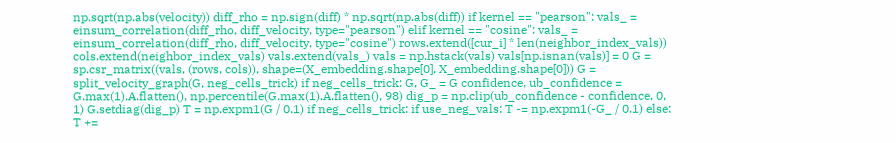np.sqrt(np.abs(velocity)) diff_rho = np.sign(diff) * np.sqrt(np.abs(diff)) if kernel == "pearson": vals_ = einsum_correlation(diff_rho, diff_velocity, type="pearson") elif kernel == "cosine": vals_ = einsum_correlation(diff_rho, diff_velocity, type="cosine") rows.extend([cur_i] * len(neighbor_index_vals)) cols.extend(neighbor_index_vals) vals.extend(vals_) vals = np.hstack(vals) vals[np.isnan(vals)] = 0 G = sp.csr_matrix((vals, (rows, cols)), shape=(X_embedding.shape[0], X_embedding.shape[0])) G = split_velocity_graph(G, neg_cells_trick) if neg_cells_trick: G, G_ = G confidence, ub_confidence = G.max(1).A.flatten(), np.percentile(G.max(1).A.flatten(), 98) dig_p = np.clip(ub_confidence - confidence, 0, 1) G.setdiag(dig_p) T = np.expm1(G / 0.1) if neg_cells_trick: if use_neg_vals: T -= np.expm1(-G_ / 0.1) else: T +=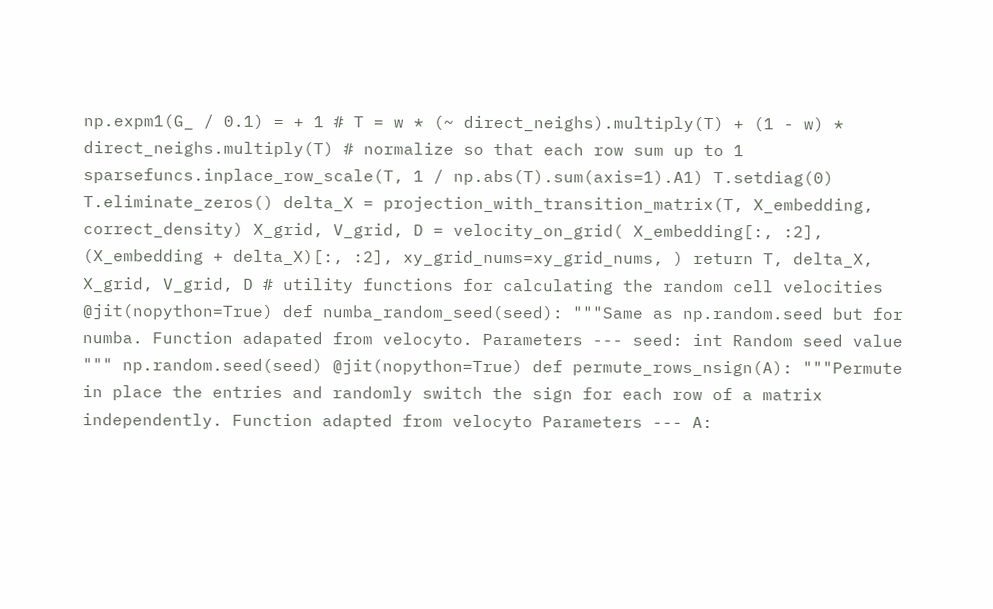np.expm1(G_ / 0.1) = + 1 # T = w * (~ direct_neighs).multiply(T) + (1 - w) * direct_neighs.multiply(T) # normalize so that each row sum up to 1 sparsefuncs.inplace_row_scale(T, 1 / np.abs(T).sum(axis=1).A1) T.setdiag(0) T.eliminate_zeros() delta_X = projection_with_transition_matrix(T, X_embedding, correct_density) X_grid, V_grid, D = velocity_on_grid( X_embedding[:, :2], (X_embedding + delta_X)[:, :2], xy_grid_nums=xy_grid_nums, ) return T, delta_X, X_grid, V_grid, D # utility functions for calculating the random cell velocities @jit(nopython=True) def numba_random_seed(seed): """Same as np.random.seed but for numba. Function adapated from velocyto. Parameters --- seed: int Random seed value """ np.random.seed(seed) @jit(nopython=True) def permute_rows_nsign(A): """Permute in place the entries and randomly switch the sign for each row of a matrix independently. Function adapted from velocyto Parameters --- A: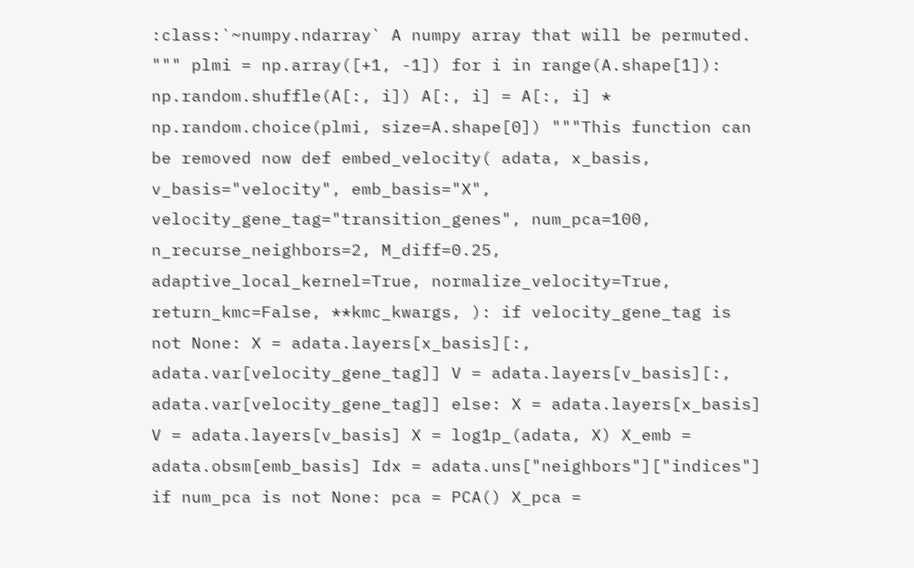:class:`~numpy.ndarray` A numpy array that will be permuted. """ plmi = np.array([+1, -1]) for i in range(A.shape[1]): np.random.shuffle(A[:, i]) A[:, i] = A[:, i] * np.random.choice(plmi, size=A.shape[0]) """This function can be removed now def embed_velocity( adata, x_basis, v_basis="velocity", emb_basis="X", velocity_gene_tag="transition_genes", num_pca=100, n_recurse_neighbors=2, M_diff=0.25, adaptive_local_kernel=True, normalize_velocity=True, return_kmc=False, **kmc_kwargs, ): if velocity_gene_tag is not None: X = adata.layers[x_basis][:, adata.var[velocity_gene_tag]] V = adata.layers[v_basis][:, adata.var[velocity_gene_tag]] else: X = adata.layers[x_basis] V = adata.layers[v_basis] X = log1p_(adata, X) X_emb = adata.obsm[emb_basis] Idx = adata.uns["neighbors"]["indices"] if num_pca is not None: pca = PCA() X_pca =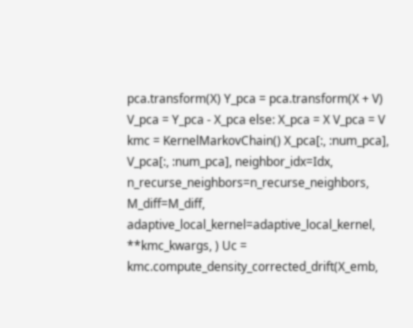pca.transform(X) Y_pca = pca.transform(X + V) V_pca = Y_pca - X_pca else: X_pca = X V_pca = V kmc = KernelMarkovChain() X_pca[:, :num_pca], V_pca[:, :num_pca], neighbor_idx=Idx, n_recurse_neighbors=n_recurse_neighbors, M_diff=M_diff, adaptive_local_kernel=adaptive_local_kernel, **kmc_kwargs, ) Uc = kmc.compute_density_corrected_drift(X_emb,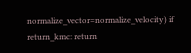normalize_vector=normalize_velocity) if return_kmc: return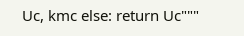Uc, kmc else: return Uc"""